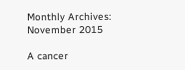Monthly Archives: November 2015

A cancer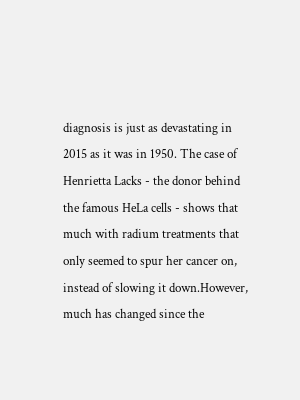diagnosis is just as devastating in 2015 as it was in 1950. The case of Henrietta Lacks - the donor behind the famous HeLa cells - shows that much with radium treatments that only seemed to spur her cancer on, instead of slowing it down.However, much has changed since the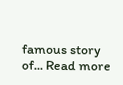famous story of... Read more